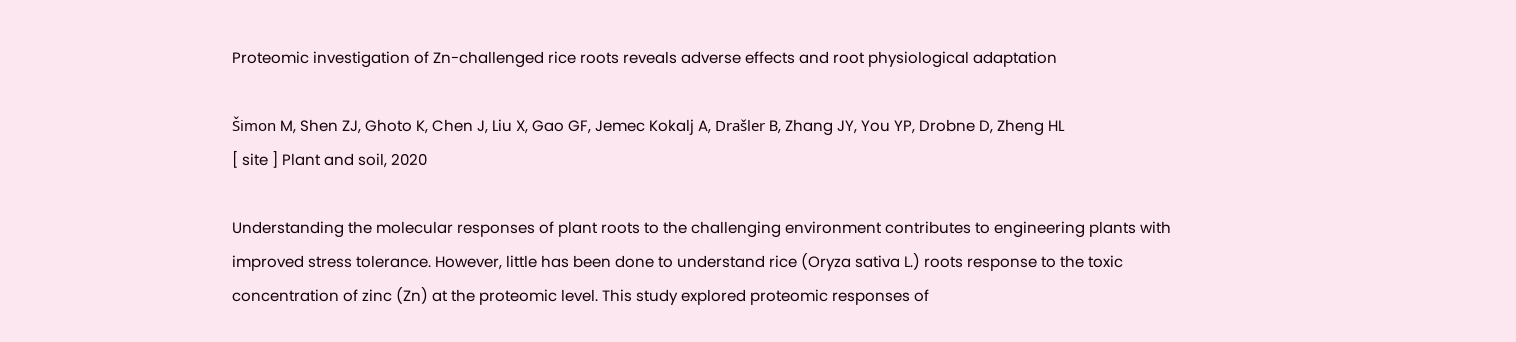Proteomic investigation of Zn-challenged rice roots reveals adverse effects and root physiological adaptation

Šimon M, Shen ZJ, Ghoto K, Chen J, Liu X, Gao GF, Jemec Kokalj A, Drašler B, Zhang JY, You YP, Drobne D, Zheng HL
[ site ] Plant and soil, 2020

Understanding the molecular responses of plant roots to the challenging environment contributes to engineering plants with improved stress tolerance. However, little has been done to understand rice (Oryza sativa L.) roots response to the toxic concentration of zinc (Zn) at the proteomic level. This study explored proteomic responses of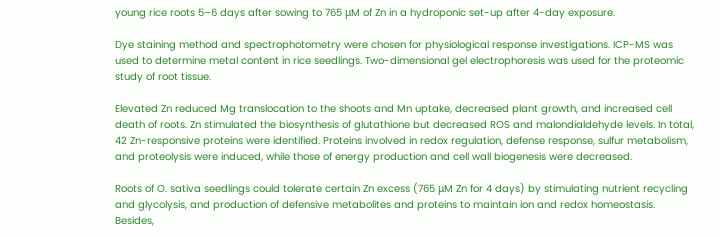young rice roots 5–6 days after sowing to 765 μM of Zn in a hydroponic set-up after 4-day exposure.

Dye staining method and spectrophotometry were chosen for physiological response investigations. ICP-MS was used to determine metal content in rice seedlings. Two-dimensional gel electrophoresis was used for the proteomic study of root tissue.

Elevated Zn reduced Mg translocation to the shoots and Mn uptake, decreased plant growth, and increased cell death of roots. Zn stimulated the biosynthesis of glutathione but decreased ROS and malondialdehyde levels. In total, 42 Zn-responsive proteins were identified. Proteins involved in redox regulation, defense response, sulfur metabolism, and proteolysis were induced, while those of energy production and cell wall biogenesis were decreased.

Roots of O. sativa seedlings could tolerate certain Zn excess (765 μM Zn for 4 days) by stimulating nutrient recycling and glycolysis, and production of defensive metabolites and proteins to maintain ion and redox homeostasis. Besides,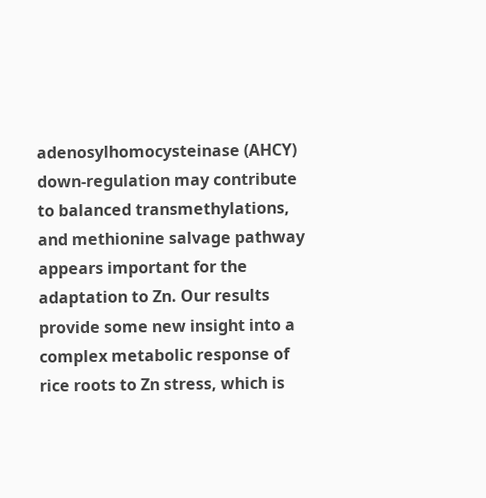adenosylhomocysteinase (AHCY) down-regulation may contribute to balanced transmethylations, and methionine salvage pathway appears important for the adaptation to Zn. Our results provide some new insight into a complex metabolic response of rice roots to Zn stress, which is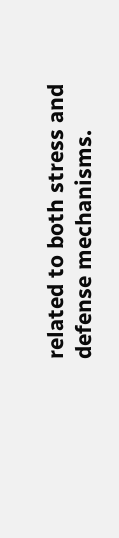related to both stress and defense mechanisms.